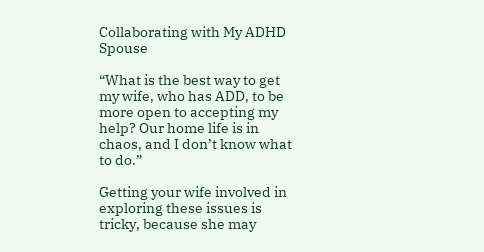Collaborating with My ADHD Spouse

“What is the best way to get my wife, who has ADD, to be more open to accepting my help? Our home life is in chaos, and I don’t know what to do.”

Getting your wife involved in exploring these issues is tricky, because she may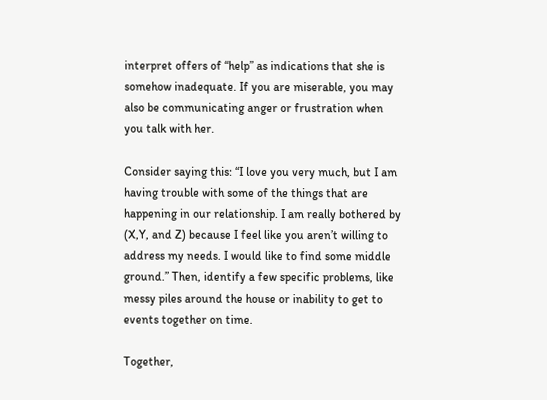interpret offers of “help” as indications that she is somehow inadequate. If you are miserable, you may also be communicating anger or frustration when you talk with her.

Consider saying this: “I love you very much, but I am having trouble with some of the things that are happening in our relationship. I am really bothered by (X,Y, and Z) because I feel like you aren’t willing to address my needs. I would like to find some middle ground.” Then, identify a few specific problems, like messy piles around the house or inability to get to events together on time.

Together,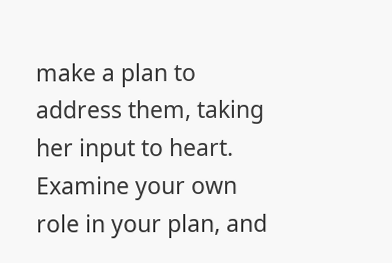make a plan to address them, taking her input to heart. Examine your own role in your plan, and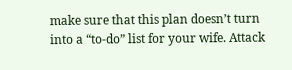make sure that this plan doesn’t turn into a “to-do” list for your wife. Attack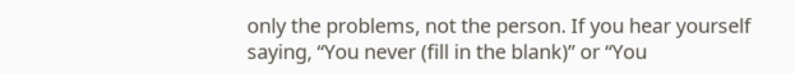only the problems, not the person. If you hear yourself saying, “You never (fill in the blank)” or “You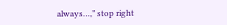always…,” stop right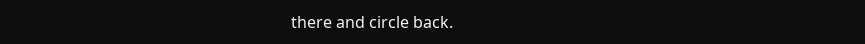there and circle back.